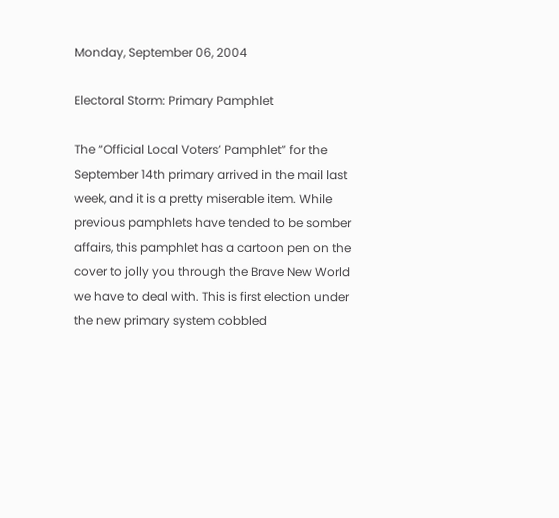Monday, September 06, 2004

Electoral Storm: Primary Pamphlet

The “Official Local Voters’ Pamphlet” for the September 14th primary arrived in the mail last week, and it is a pretty miserable item. While previous pamphlets have tended to be somber affairs, this pamphlet has a cartoon pen on the cover to jolly you through the Brave New World we have to deal with. This is first election under the new primary system cobbled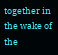together in the wake of the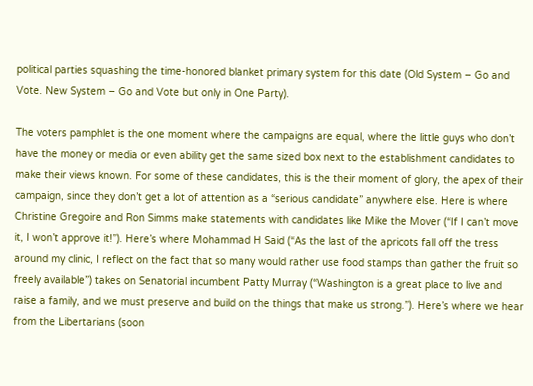political parties squashing the time-honored blanket primary system for this date (Old System – Go and Vote. New System – Go and Vote but only in One Party).

The voters pamphlet is the one moment where the campaigns are equal, where the little guys who don’t have the money or media or even ability get the same sized box next to the establishment candidates to make their views known. For some of these candidates, this is the their moment of glory, the apex of their campaign, since they don’t get a lot of attention as a “serious candidate” anywhere else. Here is where Christine Gregoire and Ron Simms make statements with candidates like Mike the Mover (“If I can’t move it, I won’t approve it!”). Here’s where Mohammad H Said (“As the last of the apricots fall off the tress around my clinic, I reflect on the fact that so many would rather use food stamps than gather the fruit so freely available”) takes on Senatorial incumbent Patty Murray (“Washington is a great place to live and raise a family, and we must preserve and build on the things that make us strong.”). Here’s where we hear from the Libertarians (soon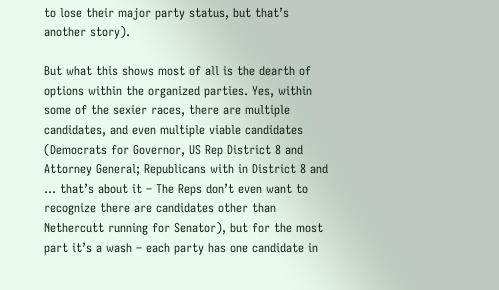to lose their major party status, but that’s another story).

But what this shows most of all is the dearth of options within the organized parties. Yes, within some of the sexier races, there are multiple candidates, and even multiple viable candidates (Democrats for Governor, US Rep District 8 and Attorney General; Republicans with in District 8 and … that’s about it – The Reps don’t even want to recognize there are candidates other than Nethercutt running for Senator), but for the most part it’s a wash – each party has one candidate in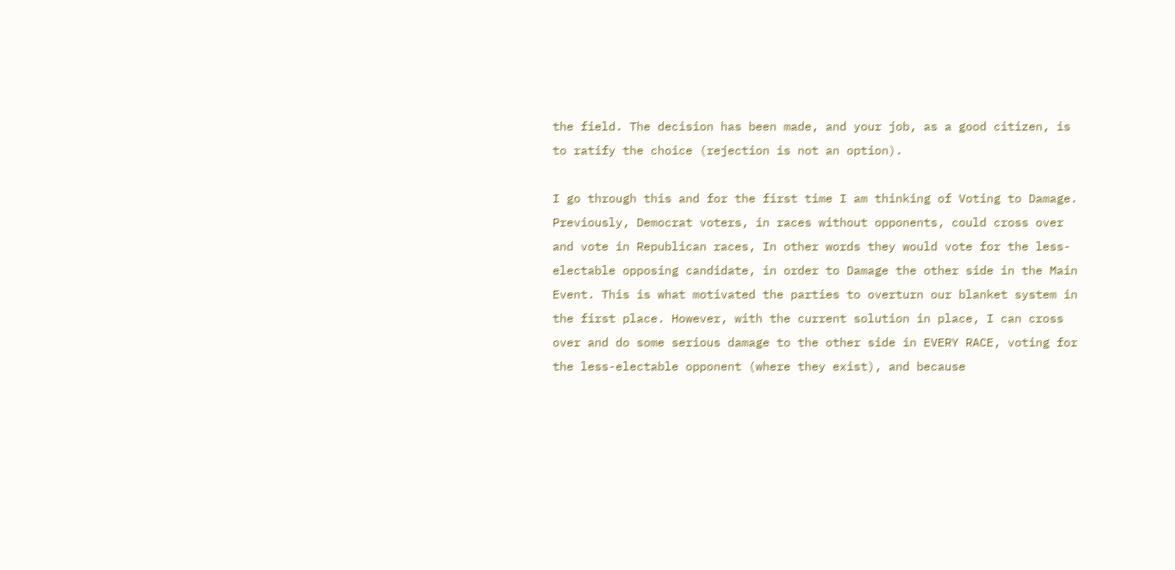the field. The decision has been made, and your job, as a good citizen, is to ratify the choice (rejection is not an option).

I go through this and for the first time I am thinking of Voting to Damage. Previously, Democrat voters, in races without opponents, could cross over and vote in Republican races, In other words they would vote for the less-electable opposing candidate, in order to Damage the other side in the Main Event. This is what motivated the parties to overturn our blanket system in the first place. However, with the current solution in place, I can cross over and do some serious damage to the other side in EVERY RACE, voting for the less-electable opponent (where they exist), and because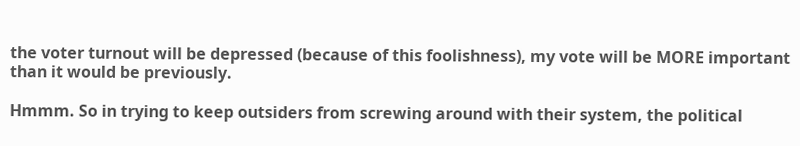the voter turnout will be depressed (because of this foolishness), my vote will be MORE important than it would be previously.

Hmmm. So in trying to keep outsiders from screwing around with their system, the political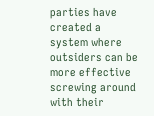parties have created a system where outsiders can be more effective screwing around with their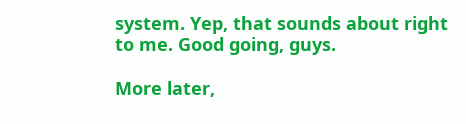system. Yep, that sounds about right to me. Good going, guys.

More later,